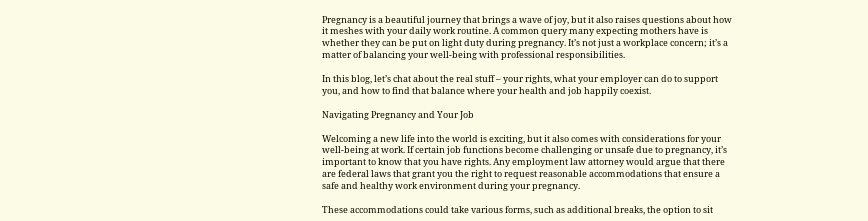Pregnancy is a beautiful journey that brings a wave of joy, but it also raises questions about how it meshes with your daily work routine. A common query many expecting mothers have is whether they can be put on light duty during pregnancy. It’s not just a workplace concern; it’s a matter of balancing your well-being with professional responsibilities.

In this blog, let’s chat about the real stuff – your rights, what your employer can do to support you, and how to find that balance where your health and job happily coexist.

Navigating Pregnancy and Your Job

Welcoming a new life into the world is exciting, but it also comes with considerations for your well-being at work. If certain job functions become challenging or unsafe due to pregnancy, it’s important to know that you have rights. Any employment law attorney would argue that there are federal laws that grant you the right to request reasonable accommodations that ensure a safe and healthy work environment during your pregnancy.

These accommodations could take various forms, such as additional breaks, the option to sit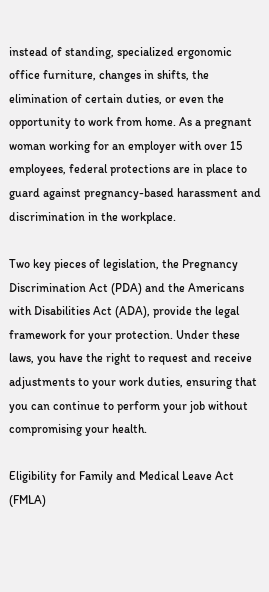instead of standing, specialized ergonomic office furniture, changes in shifts, the elimination of certain duties, or even the opportunity to work from home. As a pregnant woman working for an employer with over 15 employees, federal protections are in place to guard against pregnancy-based harassment and discrimination in the workplace.

Two key pieces of legislation, the Pregnancy Discrimination Act (PDA) and the Americans with Disabilities Act (ADA), provide the legal framework for your protection. Under these laws, you have the right to request and receive adjustments to your work duties, ensuring that you can continue to perform your job without compromising your health.

Eligibility for Family and Medical Leave Act (FMLA)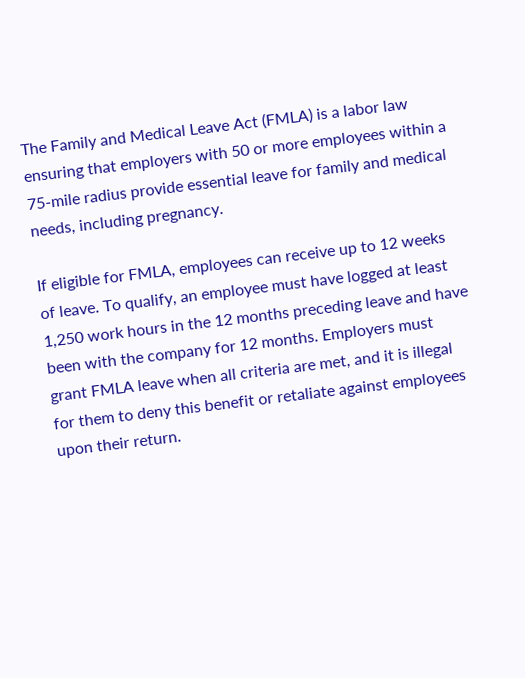The Family and Medical Leave Act (FMLA) is a labor law ensuring that employers with 50 or more employees within a 75-mile radius provide essential leave for family and medical needs, including pregnancy.

If eligible for FMLA, employees can receive up to 12 weeks of leave. To qualify, an employee must have logged at least 1,250 work hours in the 12 months preceding leave and have been with the company for 12 months. Employers must grant FMLA leave when all criteria are met, and it is illegal for them to deny this benefit or retaliate against employees upon their return.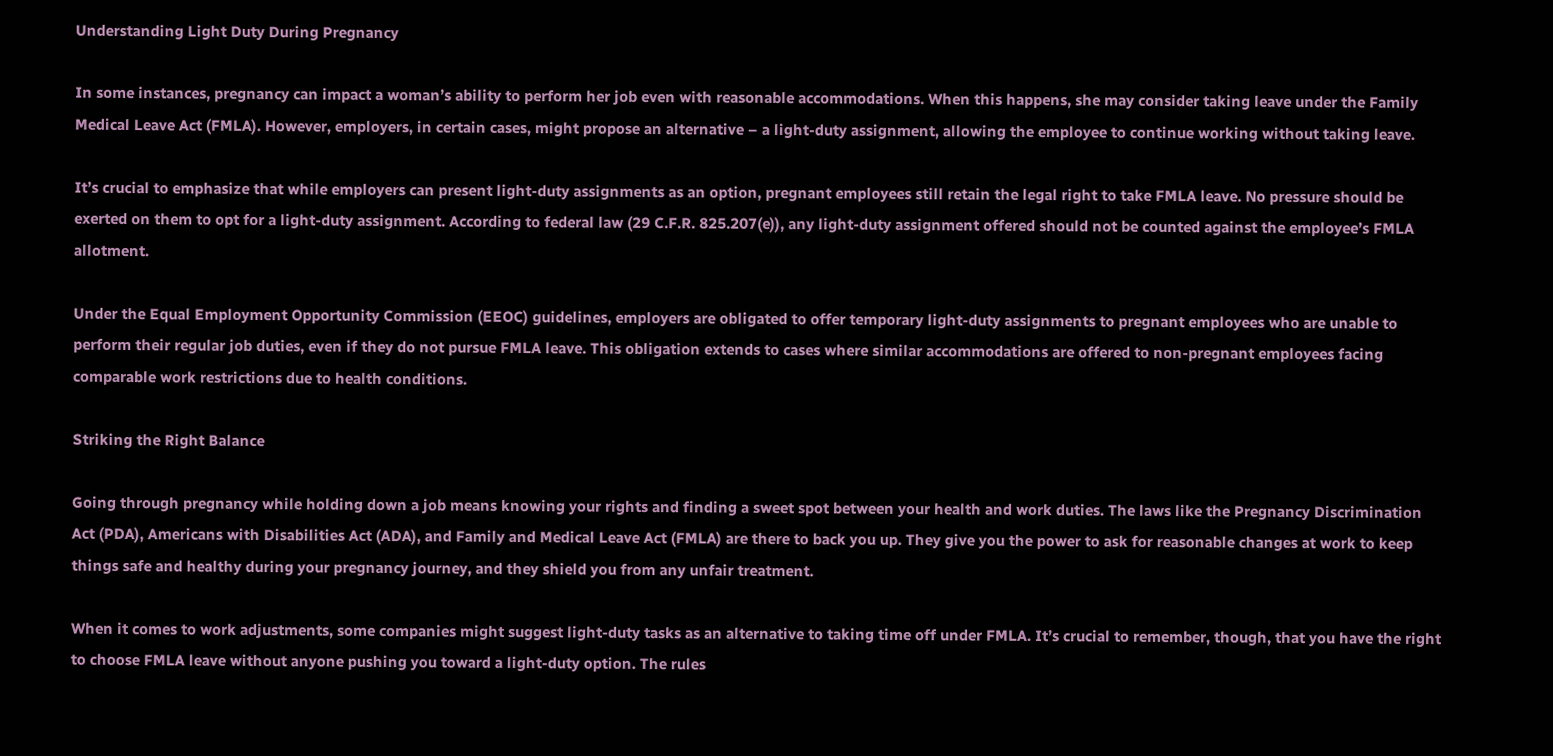Understanding Light Duty During Pregnancy

In some instances, pregnancy can impact a woman’s ability to perform her job even with reasonable accommodations. When this happens, she may consider taking leave under the Family Medical Leave Act (FMLA). However, employers, in certain cases, might propose an alternative – a light-duty assignment, allowing the employee to continue working without taking leave.

It’s crucial to emphasize that while employers can present light-duty assignments as an option, pregnant employees still retain the legal right to take FMLA leave. No pressure should be exerted on them to opt for a light-duty assignment. According to federal law (29 C.F.R. 825.207(e)), any light-duty assignment offered should not be counted against the employee’s FMLA allotment.

Under the Equal Employment Opportunity Commission (EEOC) guidelines, employers are obligated to offer temporary light-duty assignments to pregnant employees who are unable to perform their regular job duties, even if they do not pursue FMLA leave. This obligation extends to cases where similar accommodations are offered to non-pregnant employees facing comparable work restrictions due to health conditions.

Striking the Right Balance

Going through pregnancy while holding down a job means knowing your rights and finding a sweet spot between your health and work duties. The laws like the Pregnancy Discrimination Act (PDA), Americans with Disabilities Act (ADA), and Family and Medical Leave Act (FMLA) are there to back you up. They give you the power to ask for reasonable changes at work to keep things safe and healthy during your pregnancy journey, and they shield you from any unfair treatment.

When it comes to work adjustments, some companies might suggest light-duty tasks as an alternative to taking time off under FMLA. It’s crucial to remember, though, that you have the right to choose FMLA leave without anyone pushing you toward a light-duty option. The rules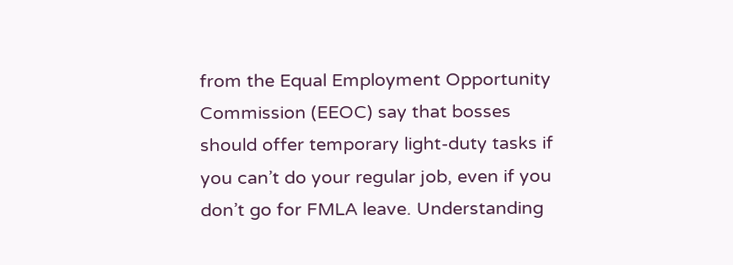from the Equal Employment Opportunity Commission (EEOC) say that bosses should offer temporary light-duty tasks if you can’t do your regular job, even if you don’t go for FMLA leave. Understanding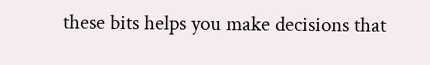these bits helps you make decisions that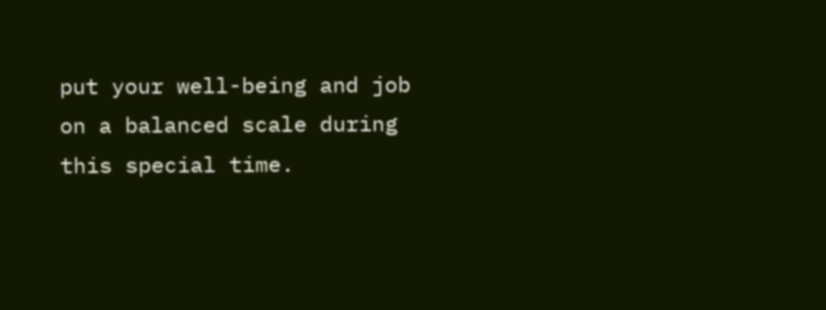put your well-being and job on a balanced scale during this special time.